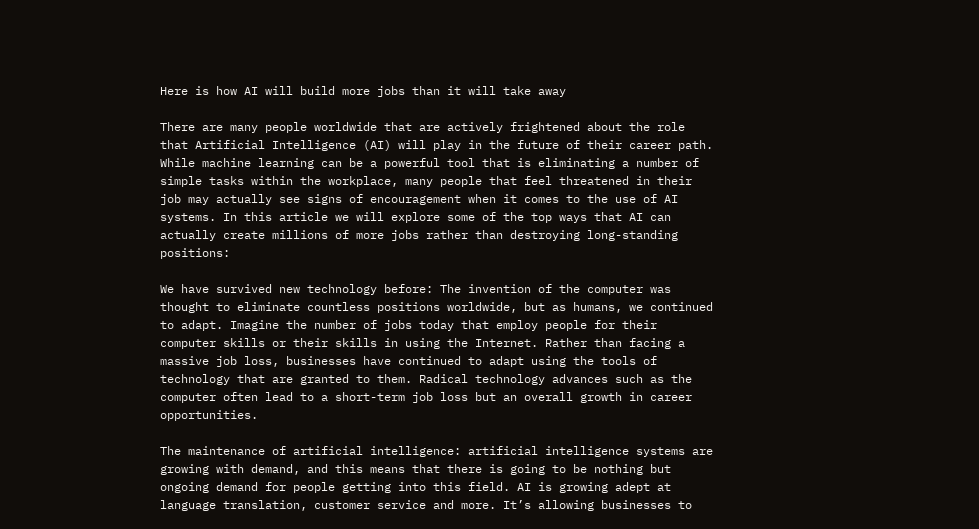Here is how AI will build more jobs than it will take away

There are many people worldwide that are actively frightened about the role that Artificial Intelligence (AI) will play in the future of their career path. While machine learning can be a powerful tool that is eliminating a number of simple tasks within the workplace, many people that feel threatened in their job may actually see signs of encouragement when it comes to the use of AI systems. In this article we will explore some of the top ways that AI can actually create millions of more jobs rather than destroying long-standing positions:

We have survived new technology before: The invention of the computer was thought to eliminate countless positions worldwide, but as humans, we continued to adapt. Imagine the number of jobs today that employ people for their computer skills or their skills in using the Internet. Rather than facing a massive job loss, businesses have continued to adapt using the tools of technology that are granted to them. Radical technology advances such as the computer often lead to a short-term job loss but an overall growth in career opportunities.

The maintenance of artificial intelligence: artificial intelligence systems are growing with demand, and this means that there is going to be nothing but ongoing demand for people getting into this field. AI is growing adept at language translation, customer service and more. It’s allowing businesses to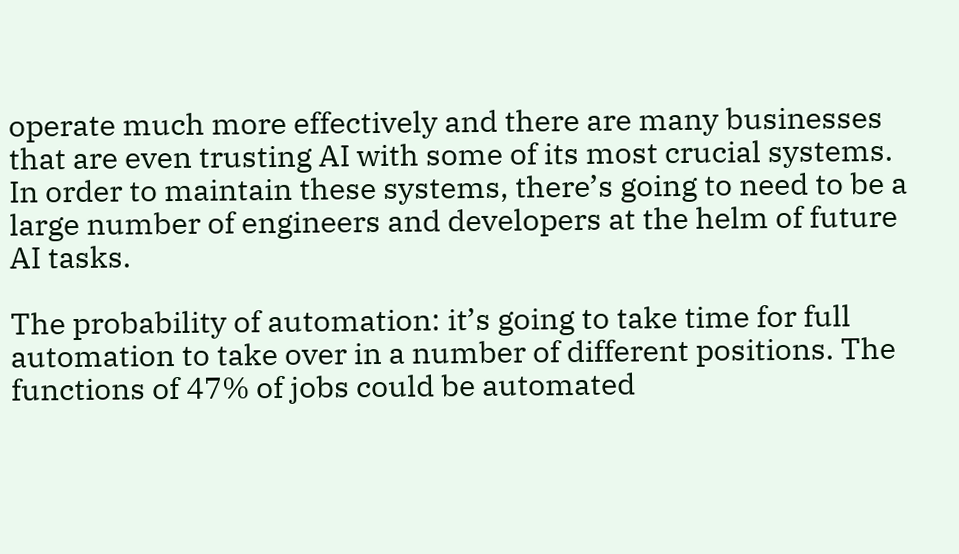operate much more effectively and there are many businesses that are even trusting AI with some of its most crucial systems. In order to maintain these systems, there’s going to need to be a large number of engineers and developers at the helm of future AI tasks.

The probability of automation: it’s going to take time for full automation to take over in a number of different positions. The functions of 47% of jobs could be automated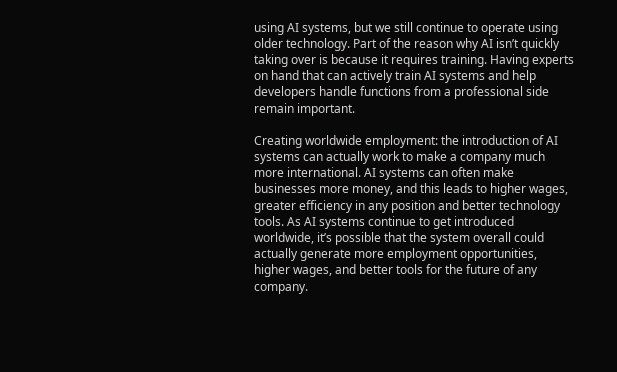using AI systems, but we still continue to operate using older technology. Part of the reason why AI isn’t quickly taking over is because it requires training. Having experts on hand that can actively train AI systems and help developers handle functions from a professional side remain important.

Creating worldwide employment: the introduction of AI systems can actually work to make a company much more international. AI systems can often make businesses more money, and this leads to higher wages, greater efficiency in any position and better technology tools. As AI systems continue to get introduced worldwide, it’s possible that the system overall could actually generate more employment opportunities, higher wages, and better tools for the future of any company.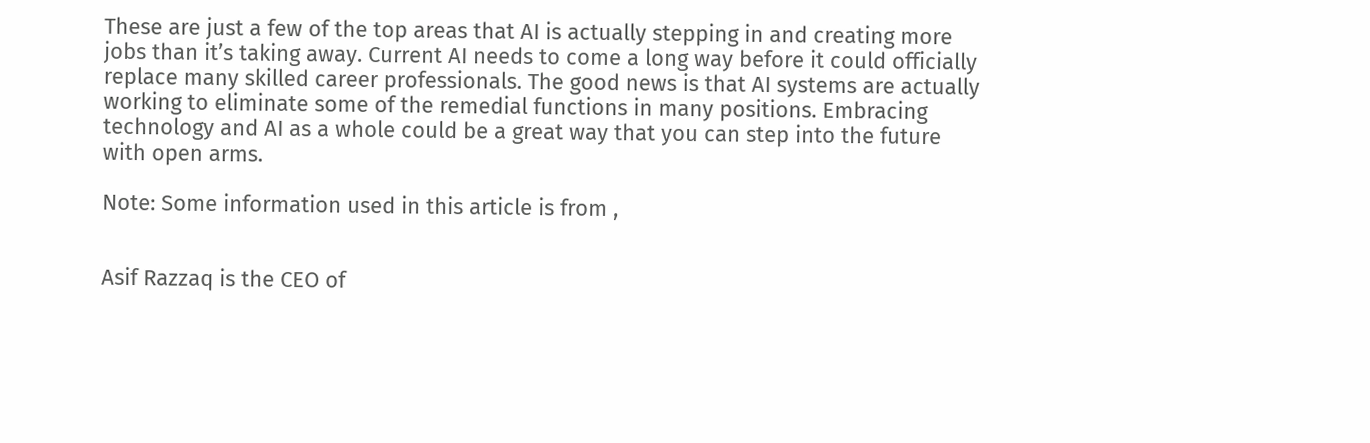These are just a few of the top areas that AI is actually stepping in and creating more jobs than it’s taking away. Current AI needs to come a long way before it could officially replace many skilled career professionals. The good news is that AI systems are actually working to eliminate some of the remedial functions in many positions. Embracing technology and AI as a whole could be a great way that you can step into the future with open arms.

Note: Some information used in this article is from ,


Asif Razzaq is the CEO of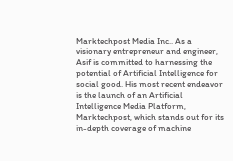Marktechpost Media Inc.. As a visionary entrepreneur and engineer, Asif is committed to harnessing the potential of Artificial Intelligence for social good. His most recent endeavor is the launch of an Artificial Intelligence Media Platform, Marktechpost, which stands out for its in-depth coverage of machine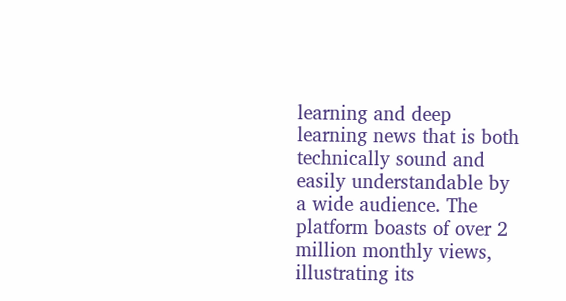learning and deep learning news that is both technically sound and easily understandable by a wide audience. The platform boasts of over 2 million monthly views, illustrating its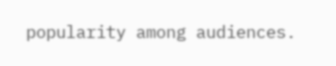popularity among audiences.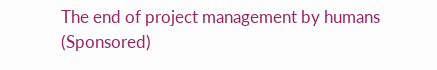The end of project management by humans (Sponsored)